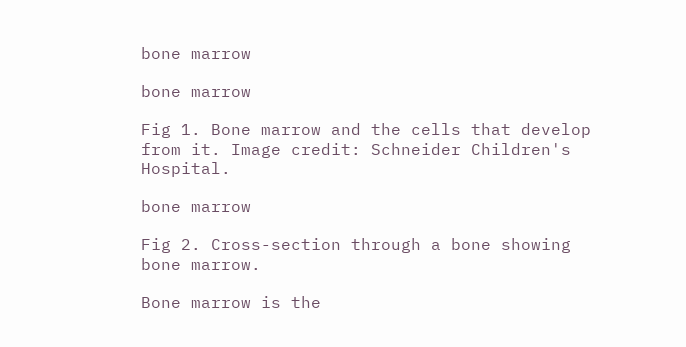bone marrow

bone marrow

Fig 1. Bone marrow and the cells that develop from it. Image credit: Schneider Children's Hospital.

bone marrow

Fig 2. Cross-section through a bone showing bone marrow.

Bone marrow is the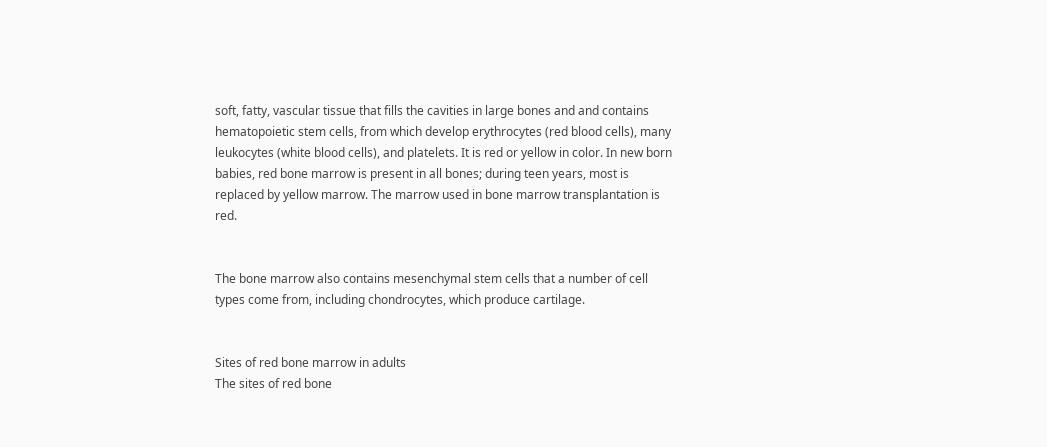soft, fatty, vascular tissue that fills the cavities in large bones and and contains hematopoietic stem cells, from which develop erythrocytes (red blood cells), many leukocytes (white blood cells), and platelets. It is red or yellow in color. In new born babies, red bone marrow is present in all bones; during teen years, most is replaced by yellow marrow. The marrow used in bone marrow transplantation is red.


The bone marrow also contains mesenchymal stem cells that a number of cell types come from, including chondrocytes, which produce cartilage.


Sites of red bone marrow in adults
The sites of red bone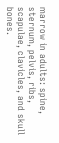marrow in adults: spine, sternum, pelvis, ribs, scapulae, clavicles, and skull bones.